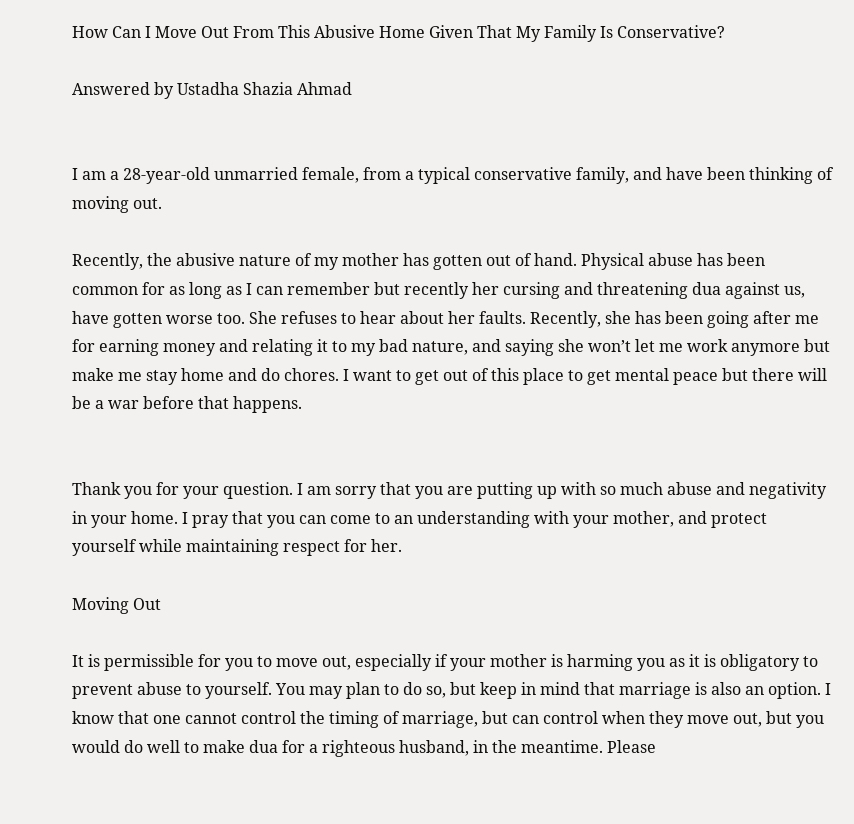How Can I Move Out From This Abusive Home Given That My Family Is Conservative?

Answered by Ustadha Shazia Ahmad


I am a 28-year-old unmarried female, from a typical conservative family, and have been thinking of moving out.

Recently, the abusive nature of my mother has gotten out of hand. Physical abuse has been common for as long as I can remember but recently her cursing and threatening dua against us, have gotten worse too. She refuses to hear about her faults. Recently, she has been going after me for earning money and relating it to my bad nature, and saying she won’t let me work anymore but make me stay home and do chores. I want to get out of this place to get mental peace but there will be a war before that happens.


Thank you for your question. I am sorry that you are putting up with so much abuse and negativity in your home. I pray that you can come to an understanding with your mother, and protect yourself while maintaining respect for her.

Moving Out

It is permissible for you to move out, especially if your mother is harming you as it is obligatory to prevent abuse to yourself. You may plan to do so, but keep in mind that marriage is also an option. I know that one cannot control the timing of marriage, but can control when they move out, but you would do well to make dua for a righteous husband, in the meantime. Please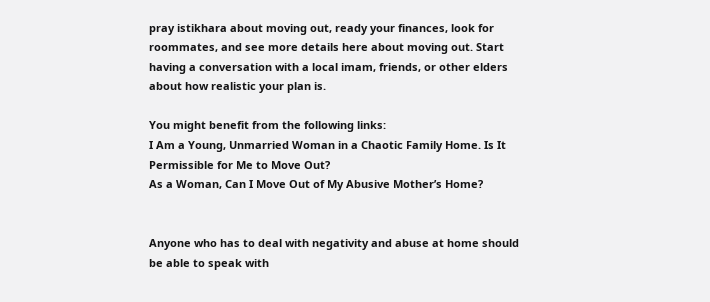pray istikhara about moving out, ready your finances, look for roommates, and see more details here about moving out. Start having a conversation with a local imam, friends, or other elders about how realistic your plan is.

You might benefit from the following links:
I Am a Young, Unmarried Woman in a Chaotic Family Home. Is It Permissible for Me to Move Out?
As a Woman, Can I Move Out of My Abusive Mother’s Home?


Anyone who has to deal with negativity and abuse at home should be able to speak with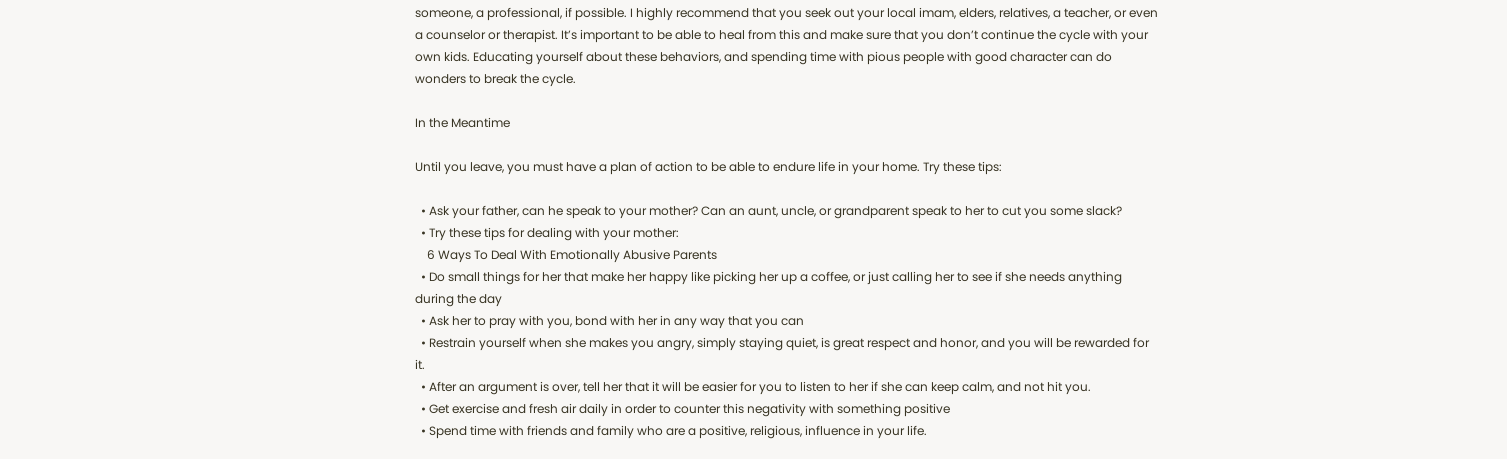someone, a professional, if possible. I highly recommend that you seek out your local imam, elders, relatives, a teacher, or even a counselor or therapist. It’s important to be able to heal from this and make sure that you don’t continue the cycle with your own kids. Educating yourself about these behaviors, and spending time with pious people with good character can do wonders to break the cycle.

In the Meantime

Until you leave, you must have a plan of action to be able to endure life in your home. Try these tips:

  • Ask your father, can he speak to your mother? Can an aunt, uncle, or grandparent speak to her to cut you some slack?
  • Try these tips for dealing with your mother:
    6 Ways To Deal With Emotionally Abusive Parents
  • Do small things for her that make her happy like picking her up a coffee, or just calling her to see if she needs anything during the day
  • Ask her to pray with you, bond with her in any way that you can
  • Restrain yourself when she makes you angry, simply staying quiet, is great respect and honor, and you will be rewarded for it.
  • After an argument is over, tell her that it will be easier for you to listen to her if she can keep calm, and not hit you.
  • Get exercise and fresh air daily in order to counter this negativity with something positive
  • Spend time with friends and family who are a positive, religious, influence in your life.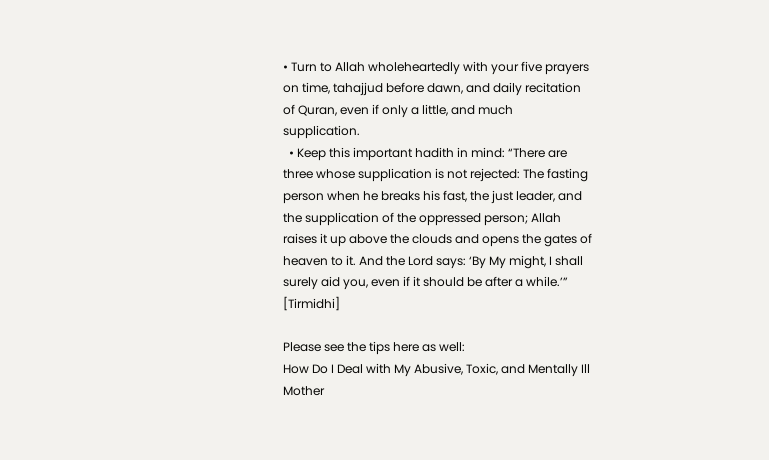• Turn to Allah wholeheartedly with your five prayers on time, tahajjud before dawn, and daily recitation of Quran, even if only a little, and much supplication.
  • Keep this important hadith in mind: “There are three whose supplication is not rejected: The fasting person when he breaks his fast, the just leader, and the supplication of the oppressed person; Allah raises it up above the clouds and opens the gates of heaven to it. And the Lord says: ‘By My might, I shall surely aid you, even if it should be after a while.’” [Tirmidhi]

Please see the tips here as well:
How Do I Deal with My Abusive, Toxic, and Mentally Ill Mother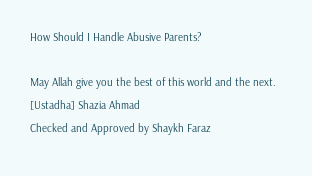How Should I Handle Abusive Parents?

May Allah give you the best of this world and the next.
[Ustadha] Shazia Ahmad
Checked and Approved by Shaykh Faraz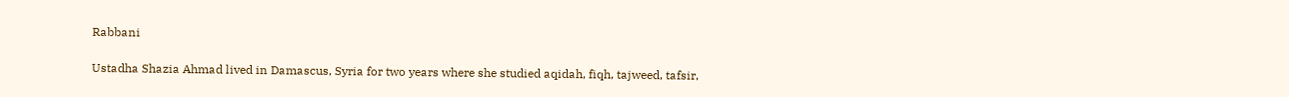Rabbani

Ustadha Shazia Ahmad lived in Damascus, Syria for two years where she studied aqidah, fiqh, tajweed, tafsir,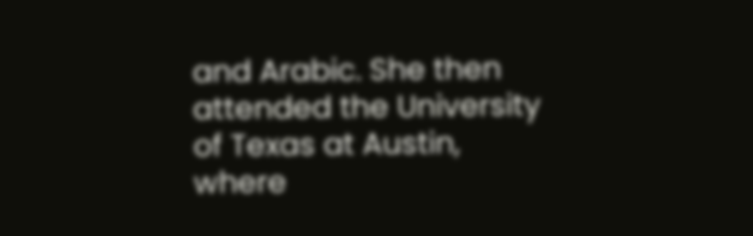and Arabic. She then attended the University of Texas at Austin, where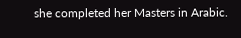she completed her Masters in Arabic.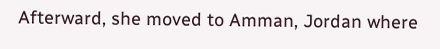Afterward, she moved to Amman, Jordan where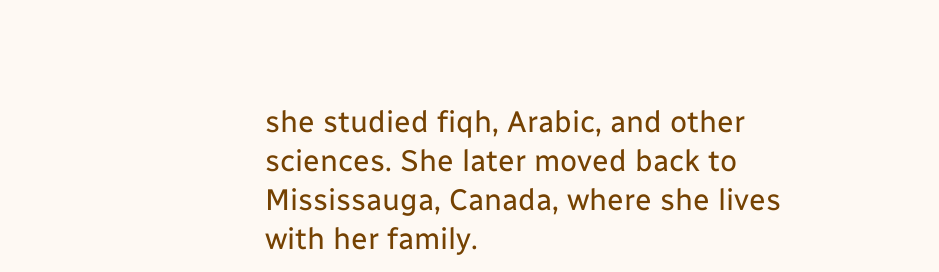she studied fiqh, Arabic, and other sciences. She later moved back to Mississauga, Canada, where she lives with her family.